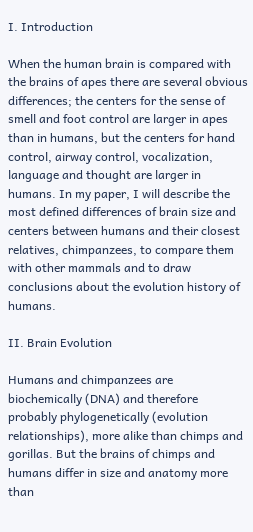I. Introduction

When the human brain is compared with the brains of apes there are several obvious differences; the centers for the sense of smell and foot control are larger in apes than in humans, but the centers for hand control, airway control, vocalization, language and thought are larger in humans. In my paper, I will describe the most defined differences of brain size and centers between humans and their closest relatives, chimpanzees, to compare them with other mammals and to draw conclusions about the evolution history of humans.

II. Brain Evolution

Humans and chimpanzees are biochemically (DNA) and therefore probably phylogenetically (evolution relationships), more alike than chimps and gorillas. But the brains of chimps and humans differ in size and anatomy more than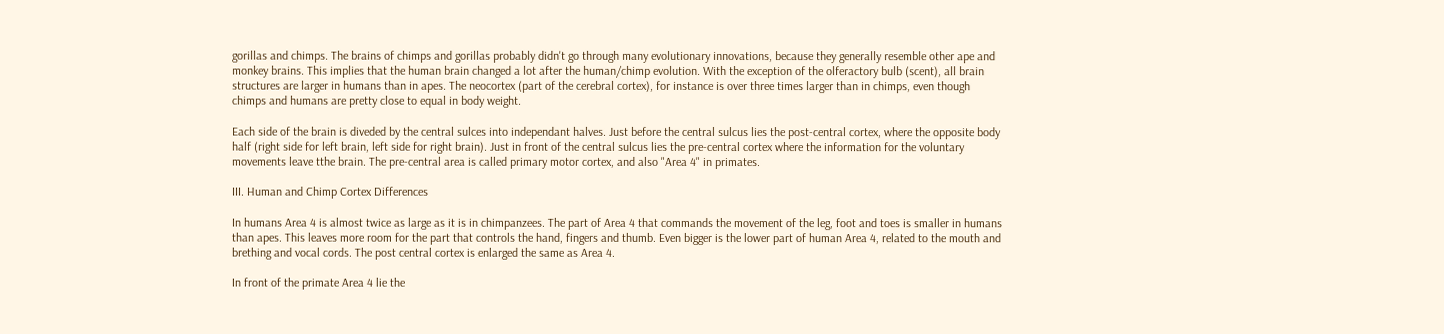gorillas and chimps. The brains of chimps and gorillas probably didn't go through many evolutionary innovations, because they generally resemble other ape and monkey brains. This implies that the human brain changed a lot after the human/chimp evolution. With the exception of the olferactory bulb (scent), all brain structures are larger in humans than in apes. The neocortex (part of the cerebral cortex), for instance is over three times larger than in chimps, even though chimps and humans are pretty close to equal in body weight.

Each side of the brain is diveded by the central sulces into independant halves. Just before the central sulcus lies the post-central cortex, where the opposite body half (right side for left brain, left side for right brain). Just in front of the central sulcus lies the pre-central cortex where the information for the voluntary movements leave tthe brain. The pre-central area is called primary motor cortex, and also "Area 4" in primates.

III. Human and Chimp Cortex Differences

In humans Area 4 is almost twice as large as it is in chimpanzees. The part of Area 4 that commands the movement of the leg, foot and toes is smaller in humans than apes. This leaves more room for the part that controls the hand, fingers and thumb. Even bigger is the lower part of human Area 4, related to the mouth and brething and vocal cords. The post central cortex is enlarged the same as Area 4.

In front of the primate Area 4 lie the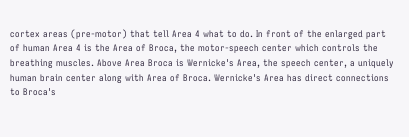cortex areas (pre-motor) that tell Area 4 what to do. In front of the enlarged part of human Area 4 is the Area of Broca, the motor-speech center which controls the breathing muscles. Above Area Broca is Wernicke's Area, the speech center, a uniquely human brain center along with Area of Broca. Wernicke's Area has direct connections to Broca's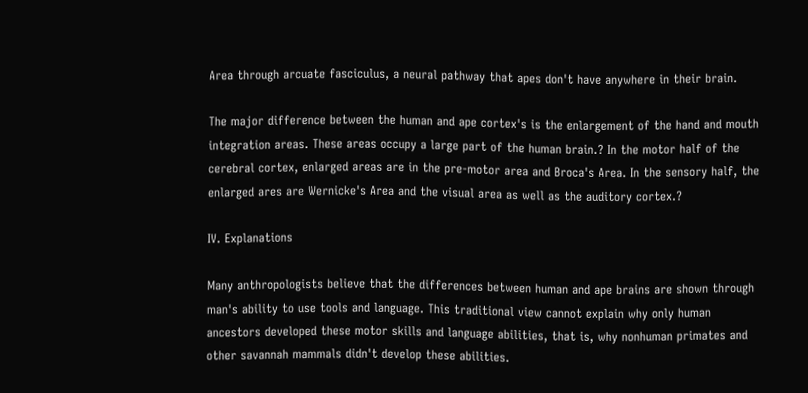Area through arcuate fasciculus, a neural pathway that apes don't have anywhere in their brain.

The major difference between the human and ape cortex's is the enlargement of the hand and mouth integration areas. These areas occupy a large part of the human brain.? In the motor half of the cerebral cortex, enlarged areas are in the pre-motor area and Broca's Area. In the sensory half, the enlarged ares are Wernicke's Area and the visual area as well as the auditory cortex.?

IV. Explanations

Many anthropologists believe that the differences between human and ape brains are shown through man's ability to use tools and language. This traditional view cannot explain why only human ancestors developed these motor skills and language abilities, that is, why nonhuman primates and other savannah mammals didn't develop these abilities.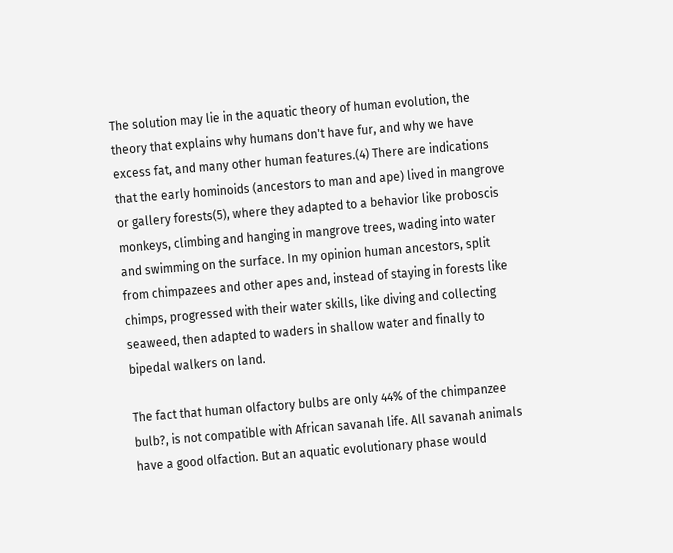The solution may lie in the aquatic theory of human evolution, the theory that explains why humans don't have fur, and why we have excess fat, and many other human features.(4) There are indications that the early hominoids (ancestors to man and ape) lived in mangrove or gallery forests(5), where they adapted to a behavior like proboscis monkeys, climbing and hanging in mangrove trees, wading into water and swimming on the surface. In my opinion human ancestors, split from chimpazees and other apes and, instead of staying in forests like chimps, progressed with their water skills, like diving and collecting seaweed, then adapted to waders in shallow water and finally to bipedal walkers on land.

The fact that human olfactory bulbs are only 44% of the chimpanzee bulb?, is not compatible with African savanah life. All savanah animals have a good olfaction. But an aquatic evolutionary phase would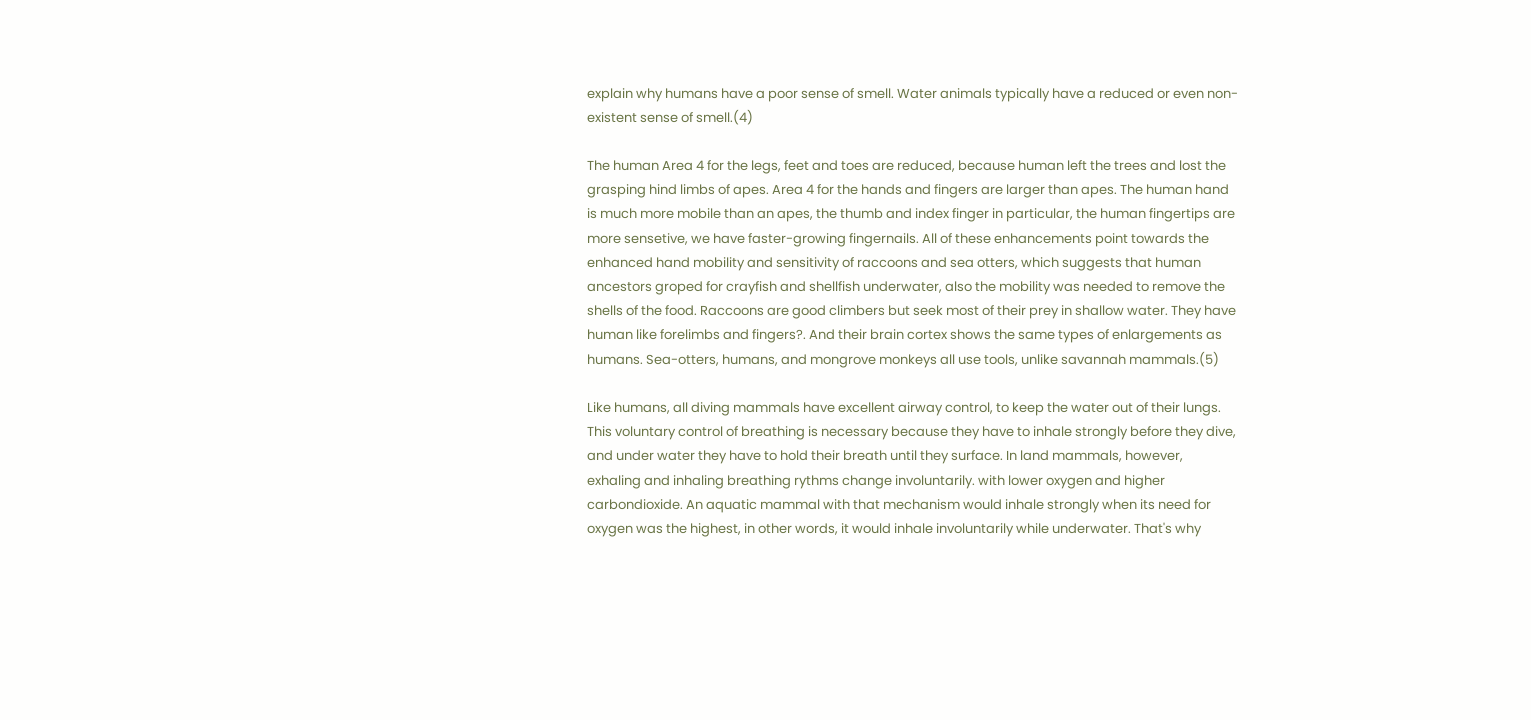explain why humans have a poor sense of smell. Water animals typically have a reduced or even non-existent sense of smell.(4)

The human Area 4 for the legs, feet and toes are reduced, because human left the trees and lost the grasping hind limbs of apes. Area 4 for the hands and fingers are larger than apes. The human hand is much more mobile than an apes, the thumb and index finger in particular, the human fingertips are more sensetive, we have faster-growing fingernails. All of these enhancements point towards the enhanced hand mobility and sensitivity of raccoons and sea otters, which suggests that human ancestors groped for crayfish and shellfish underwater, also the mobility was needed to remove the shells of the food. Raccoons are good climbers but seek most of their prey in shallow water. They have human like forelimbs and fingers?. And their brain cortex shows the same types of enlargements as humans. Sea-otters, humans, and mongrove monkeys all use tools, unlike savannah mammals.(5)

Like humans, all diving mammals have excellent airway control, to keep the water out of their lungs. This voluntary control of breathing is necessary because they have to inhale strongly before they dive, and under water they have to hold their breath until they surface. In land mammals, however, exhaling and inhaling breathing rythms change involuntarily. with lower oxygen and higher carbondioxide. An aquatic mammal with that mechanism would inhale strongly when its need for oxygen was the highest, in other words, it would inhale involuntarily while underwater. That's why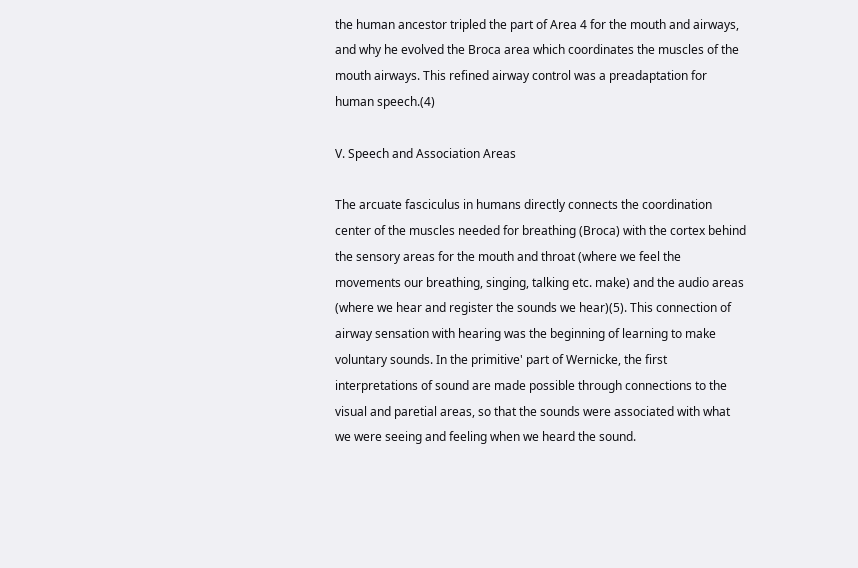the human ancestor tripled the part of Area 4 for the mouth and airways, and why he evolved the Broca area which coordinates the muscles of the mouth airways. This refined airway control was a preadaptation for human speech.(4)

V. Speech and Association Areas

The arcuate fasciculus in humans directly connects the coordination center of the muscles needed for breathing (Broca) with the cortex behind the sensory areas for the mouth and throat (where we feel the movements our breathing, singing, talking etc. make) and the audio areas (where we hear and register the sounds we hear)(5). This connection of airway sensation with hearing was the beginning of learning to make voluntary sounds. In the primitive' part of Wernicke, the first interpretations of sound are made possible through connections to the visual and paretial areas, so that the sounds were associated with what we were seeing and feeling when we heard the sound.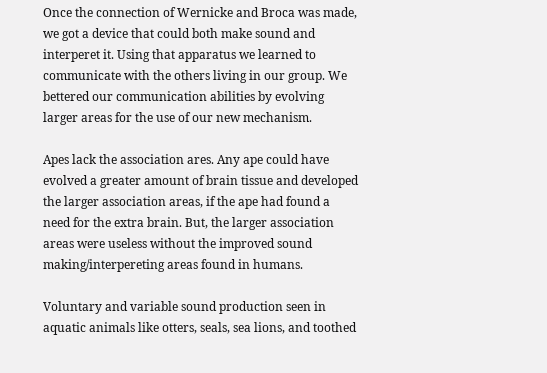Once the connection of Wernicke and Broca was made, we got a device that could both make sound and interperet it. Using that apparatus we learned to communicate with the others living in our group. We bettered our communication abilities by evolving larger areas for the use of our new mechanism.

Apes lack the association ares. Any ape could have evolved a greater amount of brain tissue and developed the larger association areas, if the ape had found a need for the extra brain. But, the larger association areas were useless without the improved sound making/interpereting areas found in humans.

Voluntary and variable sound production seen in aquatic animals like otters, seals, sea lions, and toothed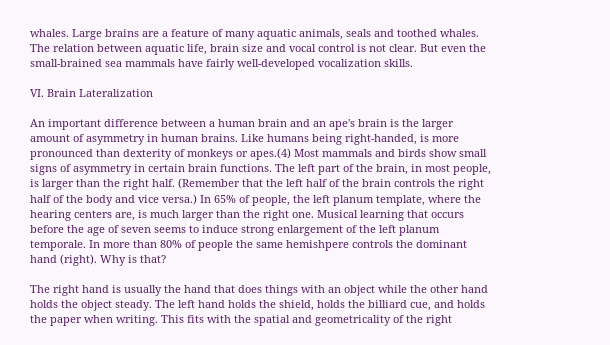whales. Large brains are a feature of many aquatic animals, seals and toothed whales. The relation between aquatic life, brain size and vocal control is not clear. But even the small-brained sea mammals have fairly well-developed vocalization skills.

VI. Brain Lateralization

An important difference between a human brain and an ape's brain is the larger amount of asymmetry in human brains. Like humans being right-handed, is more pronounced than dexterity of monkeys or apes.(4) Most mammals and birds show small signs of asymmetry in certain brain functions. The left part of the brain, in most people, is larger than the right half. (Remember that the left half of the brain controls the right half of the body and vice versa.) In 65% of people, the left planum template, where the hearing centers are, is much larger than the right one. Musical learning that occurs before the age of seven seems to induce strong enlargement of the left planum temporale. In more than 80% of people the same hemishpere controls the dominant hand (right). Why is that?

The right hand is usually the hand that does things with an object while the other hand holds the object steady. The left hand holds the shield, holds the billiard cue, and holds the paper when writing. This fits with the spatial and geometricality of the right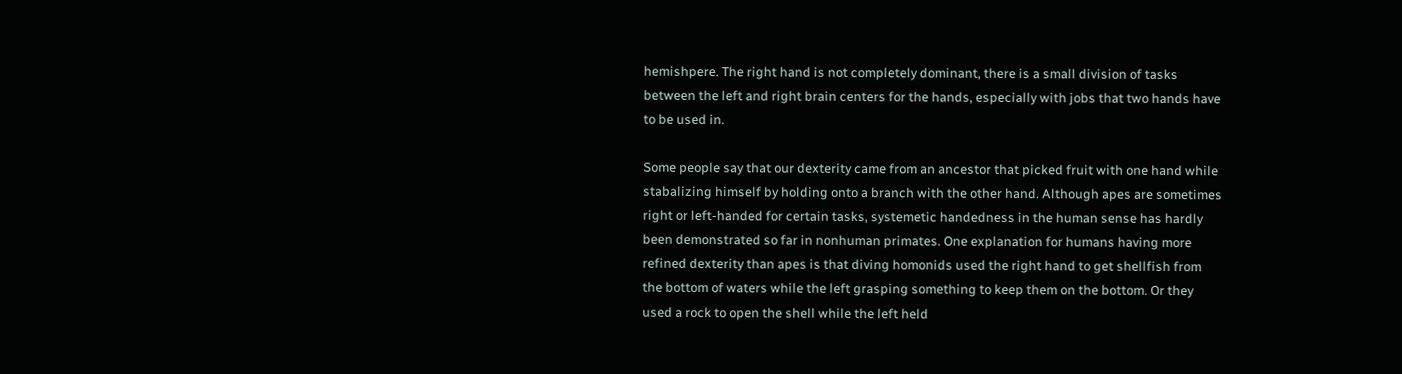hemishpere. The right hand is not completely dominant, there is a small division of tasks between the left and right brain centers for the hands, especially with jobs that two hands have to be used in.

Some people say that our dexterity came from an ancestor that picked fruit with one hand while stabalizing himself by holding onto a branch with the other hand. Although apes are sometimes right or left-handed for certain tasks, systemetic handedness in the human sense has hardly been demonstrated so far in nonhuman primates. One explanation for humans having more refined dexterity than apes is that diving homonids used the right hand to get shellfish from the bottom of waters while the left grasping something to keep them on the bottom. Or they used a rock to open the shell while the left held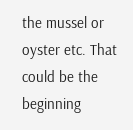the mussel or oyster etc. That could be the beginning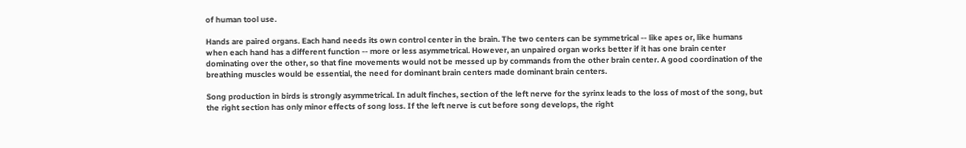of human tool use.

Hands are paired organs. Each hand needs its own control center in the brain. The two centers can be symmetrical -- like apes or, like humans when each hand has a different function -- more or less asymmetrical. However, an unpaired organ works better if it has one brain center dominating over the other, so that fine movements would not be messed up by commands from the other brain center. A good coordination of the breathing muscles would be essential, the need for dominant brain centers made dominant brain centers.

Song production in birds is strongly asymmetrical. In adult finches, section of the left nerve for the syrinx leads to the loss of most of the song, but the right section has only minor effects of song loss. If the left nerve is cut before song develops, the right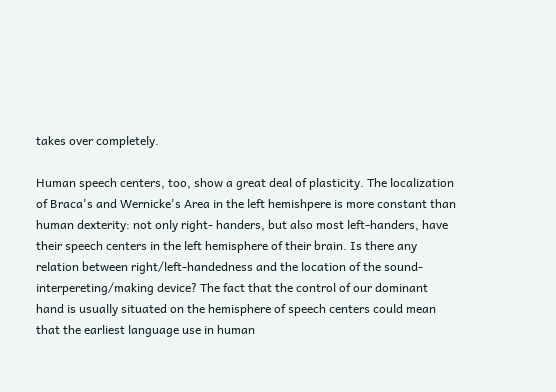takes over completely.

Human speech centers, too, show a great deal of plasticity. The localization of Braca's and Wernicke's Area in the left hemishpere is more constant than human dexterity: not only right- handers, but also most left-handers, have their speech centers in the left hemisphere of their brain. Is there any relation between right/left-handedness and the location of the sound- interpereting/making device? The fact that the control of our dominant hand is usually situated on the hemisphere of speech centers could mean that the earliest language use in human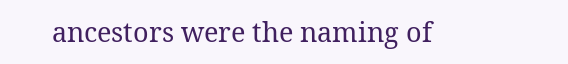ancestors were the naming of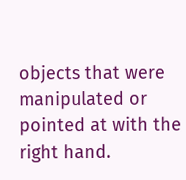objects that were manipulated or pointed at with the right hand.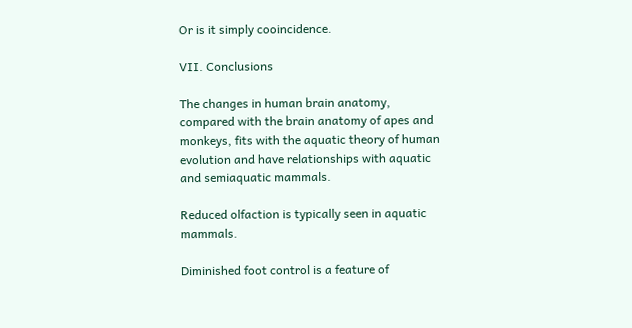Or is it simply cooincidence.

VII. Conclusions

The changes in human brain anatomy, compared with the brain anatomy of apes and monkeys, fits with the aquatic theory of human evolution and have relationships with aquatic and semiaquatic mammals.

Reduced olfaction is typically seen in aquatic mammals.

Diminished foot control is a feature of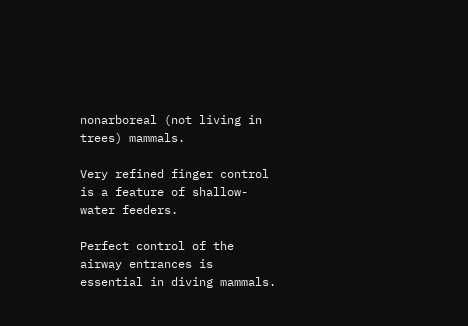nonarboreal (not living in trees) mammals.

Very refined finger control is a feature of shallow-water feeders.

Perfect control of the airway entrances is essential in diving mammals.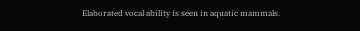Elaborated vocal ability is seen in aquatic mammals.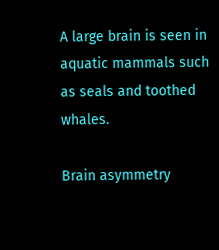A large brain is seen in aquatic mammals such as seals and toothed whales.

Brain asymmetry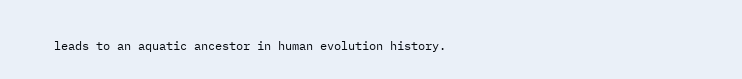leads to an aquatic ancestor in human evolution history.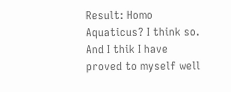Result: Homo Aquaticus? I think so. And I thik I have proved to myself well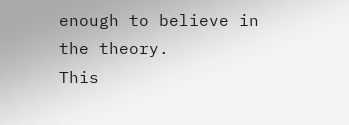enough to believe in the theory.
This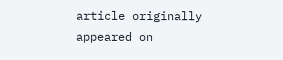article originally appeared on